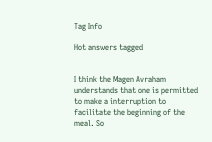Tag Info

Hot answers tagged


I think the Magen Avraham understands that one is permitted to make a interruption to facilitate the beginning of the meal. So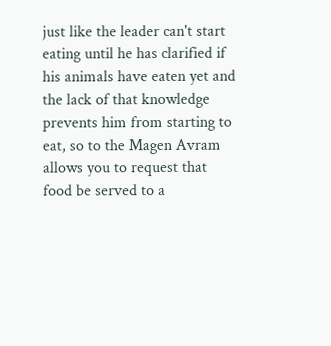just like the leader can't start eating until he has clarified if his animals have eaten yet and the lack of that knowledge prevents him from starting to eat, so to the Magen Avram allows you to request that food be served to a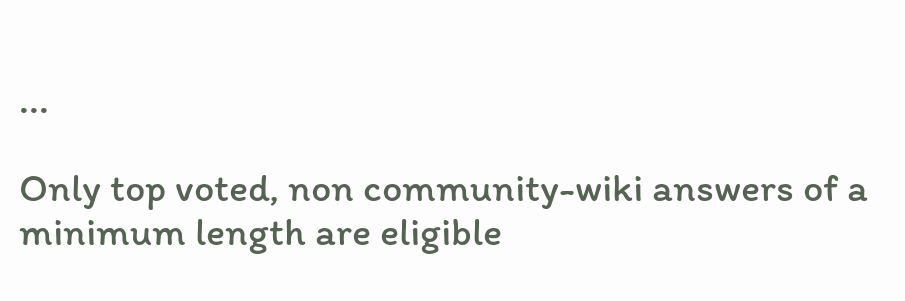...

Only top voted, non community-wiki answers of a minimum length are eligible